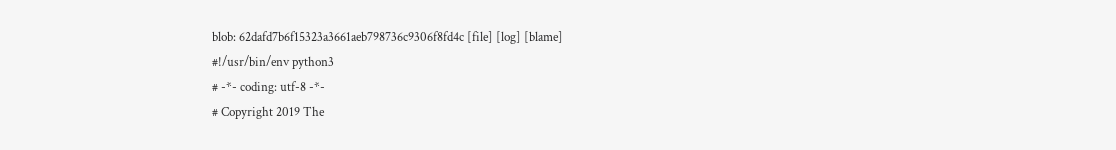blob: 62dafd7b6f15323a3661aeb798736c9306f8fd4c [file] [log] [blame]
#!/usr/bin/env python3
# -*- coding: utf-8 -*-
# Copyright 2019 The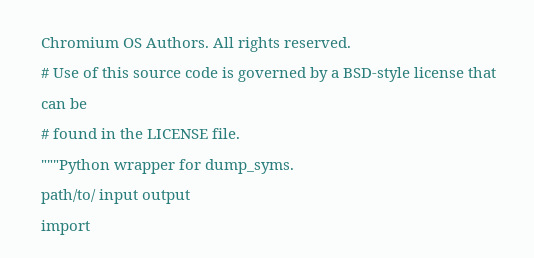Chromium OS Authors. All rights reserved.
# Use of this source code is governed by a BSD-style license that can be
# found in the LICENSE file.
"""Python wrapper for dump_syms.
path/to/ input output
import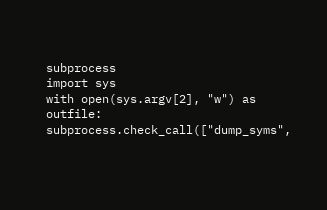subprocess
import sys
with open(sys.argv[2], "w") as outfile:
subprocess.check_call(["dump_syms",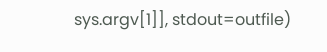sys.argv[1]], stdout=outfile)